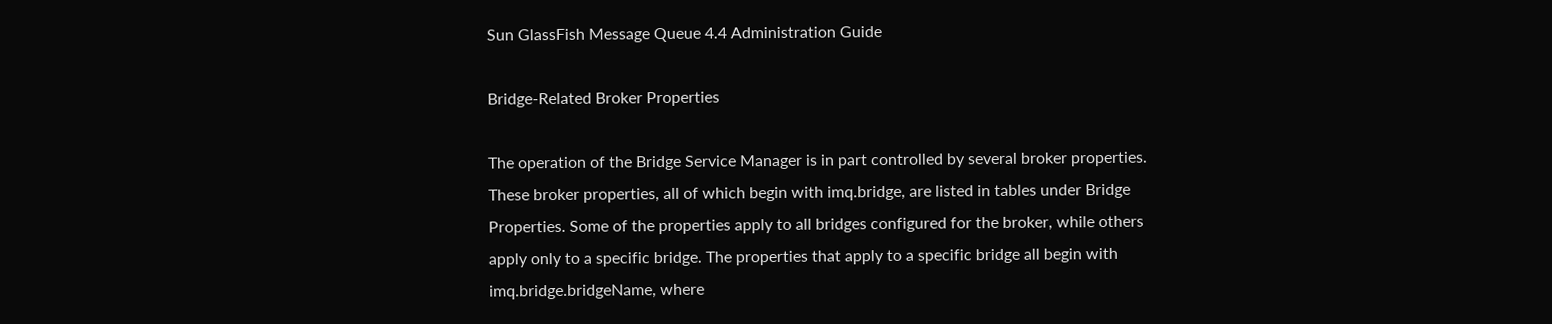Sun GlassFish Message Queue 4.4 Administration Guide

Bridge-Related Broker Properties

The operation of the Bridge Service Manager is in part controlled by several broker properties. These broker properties, all of which begin with imq.bridge, are listed in tables under Bridge Properties. Some of the properties apply to all bridges configured for the broker, while others apply only to a specific bridge. The properties that apply to a specific bridge all begin with imq.bridge.bridgeName, where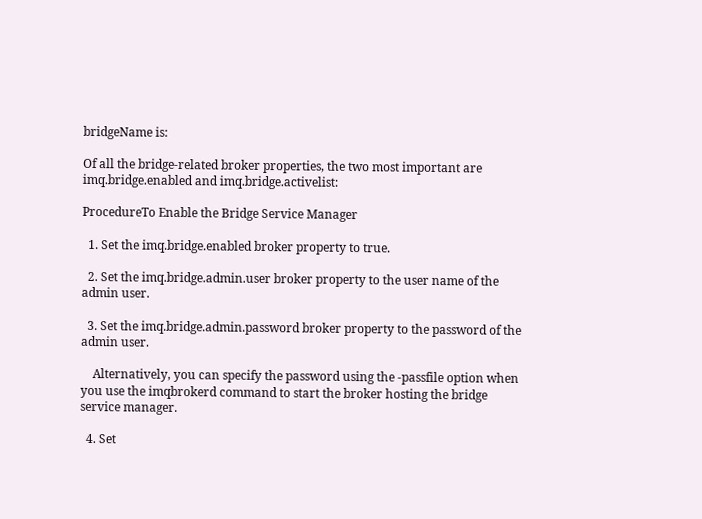bridgeName is:

Of all the bridge-related broker properties, the two most important are imq.bridge.enabled and imq.bridge.activelist:

ProcedureTo Enable the Bridge Service Manager

  1. Set the imq.bridge.enabled broker property to true.

  2. Set the imq.bridge.admin.user broker property to the user name of the admin user.

  3. Set the imq.bridge.admin.password broker property to the password of the admin user.

    Alternatively, you can specify the password using the -passfile option when you use the imqbrokerd command to start the broker hosting the bridge service manager.

  4. Set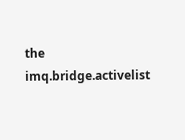the imq.bridge.activelist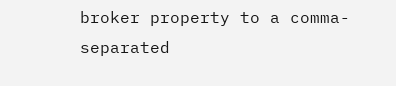broker property to a comma-separated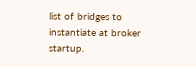list of bridges to instantiate at broker startup.